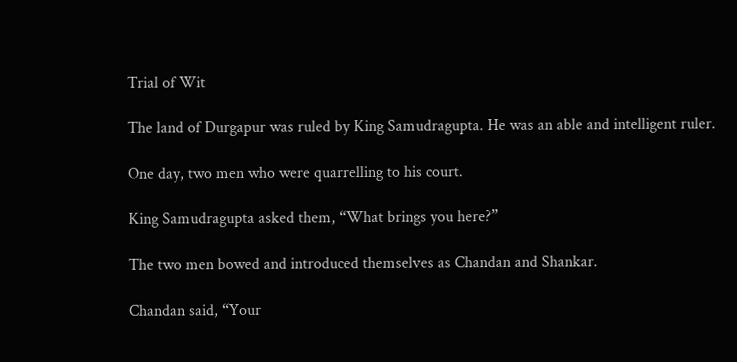Trial of Wit

The land of Durgapur was ruled by King Samudragupta. He was an able and intelligent ruler.

One day, two men who were quarrelling to his court.

King Samudragupta asked them, “What brings you here?”

The two men bowed and introduced themselves as Chandan and Shankar.

Chandan said, “Your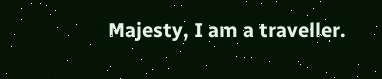Majesty, I am a traveller.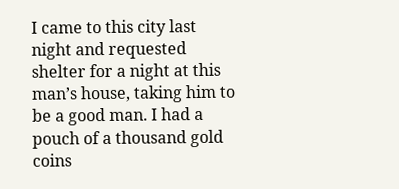I came to this city last night and requested shelter for a night at this man’s house, taking him to be a good man. I had a pouch of a thousand gold coins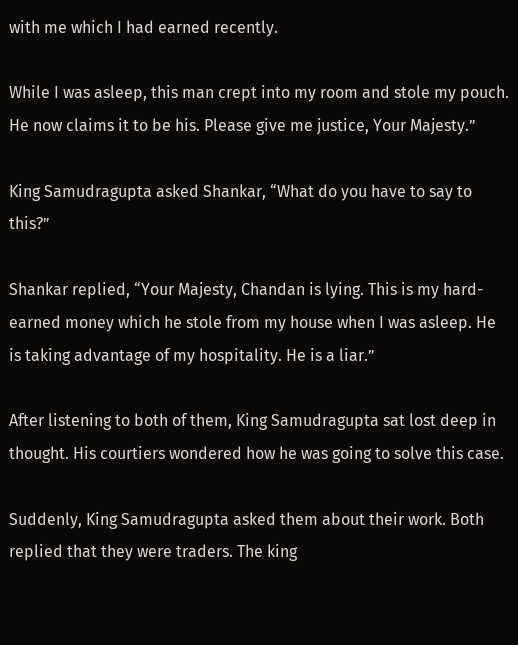with me which I had earned recently.

While I was asleep, this man crept into my room and stole my pouch. He now claims it to be his. Please give me justice, Your Majesty.”

King Samudragupta asked Shankar, “What do you have to say to this?”

Shankar replied, “Your Majesty, Chandan is lying. This is my hard-earned money which he stole from my house when I was asleep. He is taking advantage of my hospitality. He is a liar.”

After listening to both of them, King Samudragupta sat lost deep in thought. His courtiers wondered how he was going to solve this case.

Suddenly, King Samudragupta asked them about their work. Both replied that they were traders. The king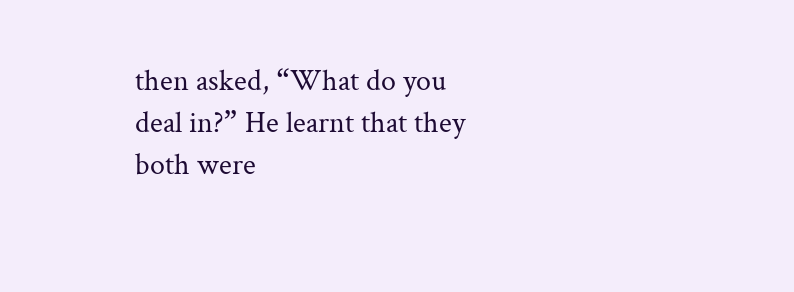then asked, “What do you deal in?” He learnt that they both were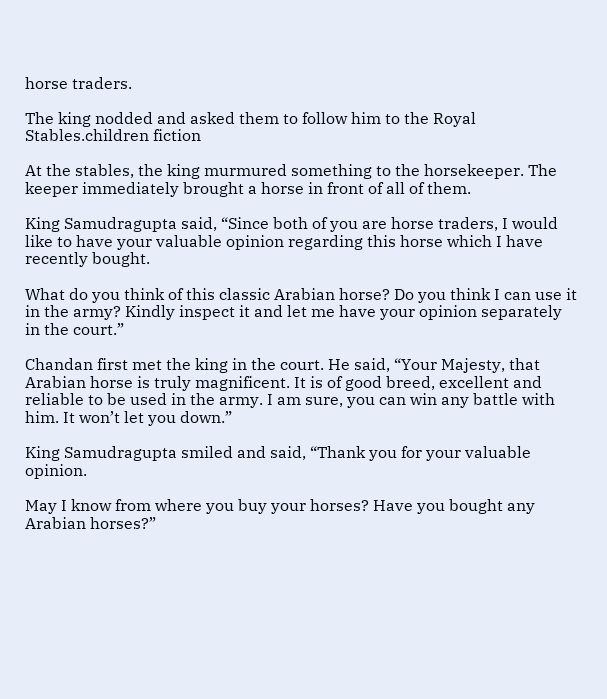horse traders.

The king nodded and asked them to follow him to the Royal Stables.children fiction

At the stables, the king murmured something to the horsekeeper. The keeper immediately brought a horse in front of all of them.

King Samudragupta said, “Since both of you are horse traders, I would like to have your valuable opinion regarding this horse which I have recently bought.

What do you think of this classic Arabian horse? Do you think I can use it in the army? Kindly inspect it and let me have your opinion separately in the court.”

Chandan first met the king in the court. He said, “Your Majesty, that Arabian horse is truly magnificent. It is of good breed, excellent and reliable to be used in the army. I am sure, you can win any battle with him. It won’t let you down.”

King Samudragupta smiled and said, “Thank you for your valuable opinion.

May I know from where you buy your horses? Have you bought any Arabian horses?”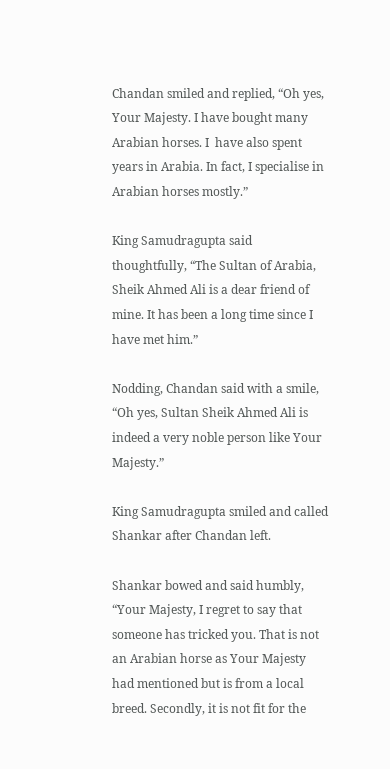Chandan smiled and replied, “Oh yes, Your Majesty. I have bought many Arabian horses. I  have also spent years in Arabia. In fact, I specialise in Arabian horses mostly.”

King Samudragupta said thoughtfully, “The Sultan of Arabia, Sheik Ahmed Ali is a dear friend of mine. It has been a long time since I have met him.”

Nodding, Chandan said with a smile, “Oh yes, Sultan Sheik Ahmed Ali is indeed a very noble person like Your Majesty.”

King Samudragupta smiled and called Shankar after Chandan left.

Shankar bowed and said humbly, “Your Majesty, I regret to say that someone has tricked you. That is not an Arabian horse as Your Majesty had mentioned but is from a local breed. Secondly, it is not fit for the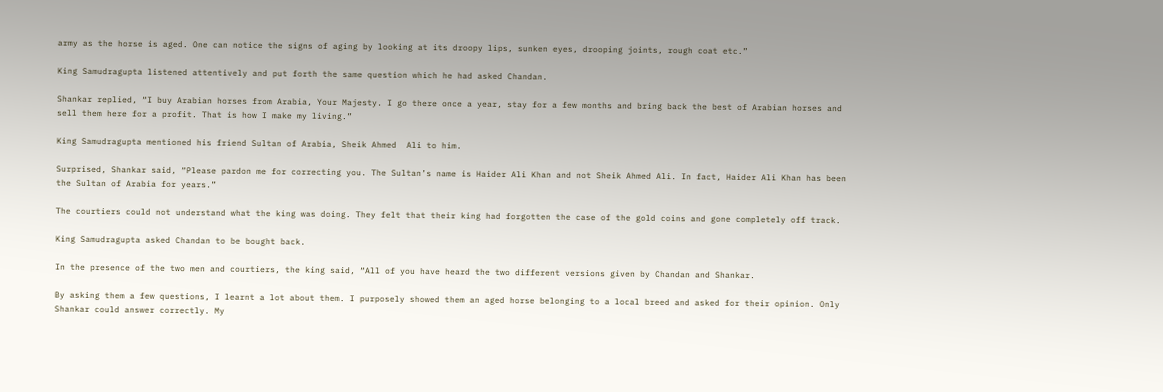army as the horse is aged. One can notice the signs of aging by looking at its droopy lips, sunken eyes, drooping joints, rough coat etc.”

King Samudragupta listened attentively and put forth the same question which he had asked Chandan.

Shankar replied, “I buy Arabian horses from Arabia, Your Majesty. I go there once a year, stay for a few months and bring back the best of Arabian horses and sell them here for a profit. That is how I make my living.”

King Samudragupta mentioned his friend Sultan of Arabia, Sheik Ahmed  Ali to him.

Surprised, Shankar said, “Please pardon me for correcting you. The Sultan’s name is Haider Ali Khan and not Sheik Ahmed Ali. In fact, Haider Ali Khan has been the Sultan of Arabia for years.”

The courtiers could not understand what the king was doing. They felt that their king had forgotten the case of the gold coins and gone completely off track.

King Samudragupta asked Chandan to be bought back.

In the presence of the two men and courtiers, the king said, “All of you have heard the two different versions given by Chandan and Shankar.

By asking them a few questions, I learnt a lot about them. I purposely showed them an aged horse belonging to a local breed and asked for their opinion. Only Shankar could answer correctly. My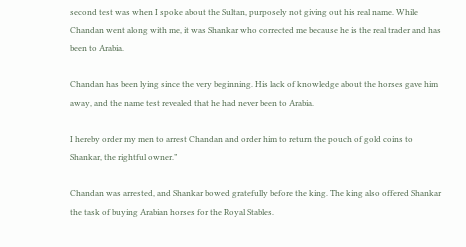second test was when I spoke about the Sultan, purposely not giving out his real name. While Chandan went along with me, it was Shankar who corrected me because he is the real trader and has been to Arabia.

Chandan has been lying since the very beginning. His lack of knowledge about the horses gave him away, and the name test revealed that he had never been to Arabia.

I hereby order my men to arrest Chandan and order him to return the pouch of gold coins to Shankar, the rightful owner.”

Chandan was arrested, and Shankar bowed gratefully before the king. The king also offered Shankar the task of buying Arabian horses for the Royal Stables.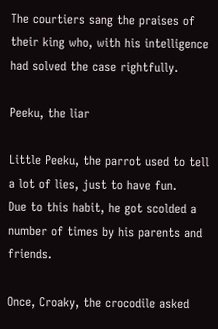The courtiers sang the praises of their king who, with his intelligence had solved the case rightfully.

Peeku, the liar

Little Peeku, the parrot used to tell a lot of lies, just to have fun.
Due to this habit, he got scolded a number of times by his parents and friends.

Once, Croaky, the crocodile asked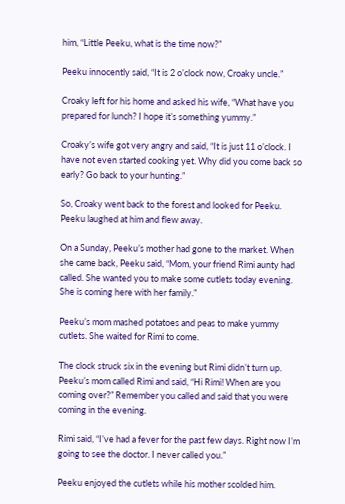him, “Little Peeku, what is the time now?”

Peeku innocently said, “It is 2 o’clock now, Croaky uncle.”

Croaky left for his home and asked his wife, “What have you prepared for lunch? I hope it’s something yummy.”

Croaky’s wife got very angry and said, “It is just 11 o’clock. I have not even started cooking yet. Why did you come back so early? Go back to your hunting.”

So, Croaky went back to the forest and looked for Peeku. Peeku laughed at him and flew away.

On a Sunday, Peeku’s mother had gone to the market. When she came back, Peeku said, “Mom, your friend Rimi aunty had called. She wanted you to make some cutlets today evening. She is coming here with her family.”

Peeku’s mom mashed potatoes and peas to make yummy cutlets. She waited for Rimi to come.

The clock struck six in the evening but Rimi didn’t turn up. Peeku’s mom called Rimi and said, “Hi Rimi! When are you coming over?” Remember you called and said that you were coming in the evening.

Rimi said, “I’ve had a fever for the past few days. Right now I’m going to see the doctor. I never called you.”

Peeku enjoyed the cutlets while his mother scolded him.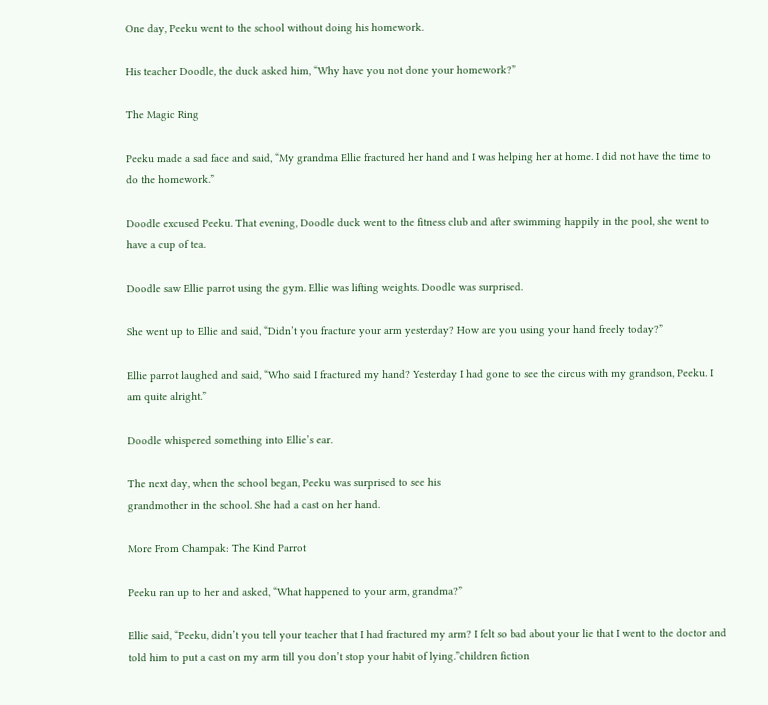One day, Peeku went to the school without doing his homework.

His teacher Doodle, the duck asked him, “Why have you not done your homework?”

The Magic Ring

Peeku made a sad face and said, “My grandma Ellie fractured her hand and I was helping her at home. I did not have the time to do the homework.”

Doodle excused Peeku. That evening, Doodle duck went to the fitness club and after swimming happily in the pool, she went to have a cup of tea.

Doodle saw Ellie parrot using the gym. Ellie was lifting weights. Doodle was surprised.

She went up to Ellie and said, “Didn’t you fracture your arm yesterday? How are you using your hand freely today?”

Ellie parrot laughed and said, “Who said I fractured my hand? Yesterday I had gone to see the circus with my grandson, Peeku. I am quite alright.”

Doodle whispered something into Ellie’s ear.

The next day, when the school began, Peeku was surprised to see his
grandmother in the school. She had a cast on her hand.

More From Champak: The Kind Parrot

Peeku ran up to her and asked, “What happened to your arm, grandma?”

Ellie said, “Peeku, didn’t you tell your teacher that I had fractured my arm? I felt so bad about your lie that I went to the doctor and told him to put a cast on my arm till you don’t stop your habit of lying.”children fiction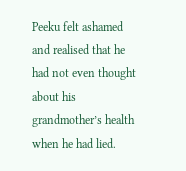Peeku felt ashamed and realised that he had not even thought about his
grandmother’s health when he had lied.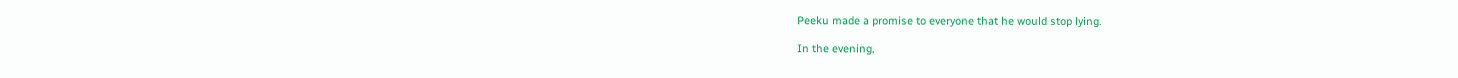Peeku made a promise to everyone that he would stop lying.

In the evening,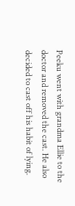Peeku went with grandma Ellie to the doctor and removed the cast. He also decided to cast off his habit of lying.